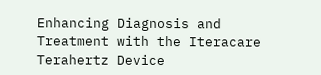Enhancing Diagnosis and Treatment with the Iteracare Terahertz Device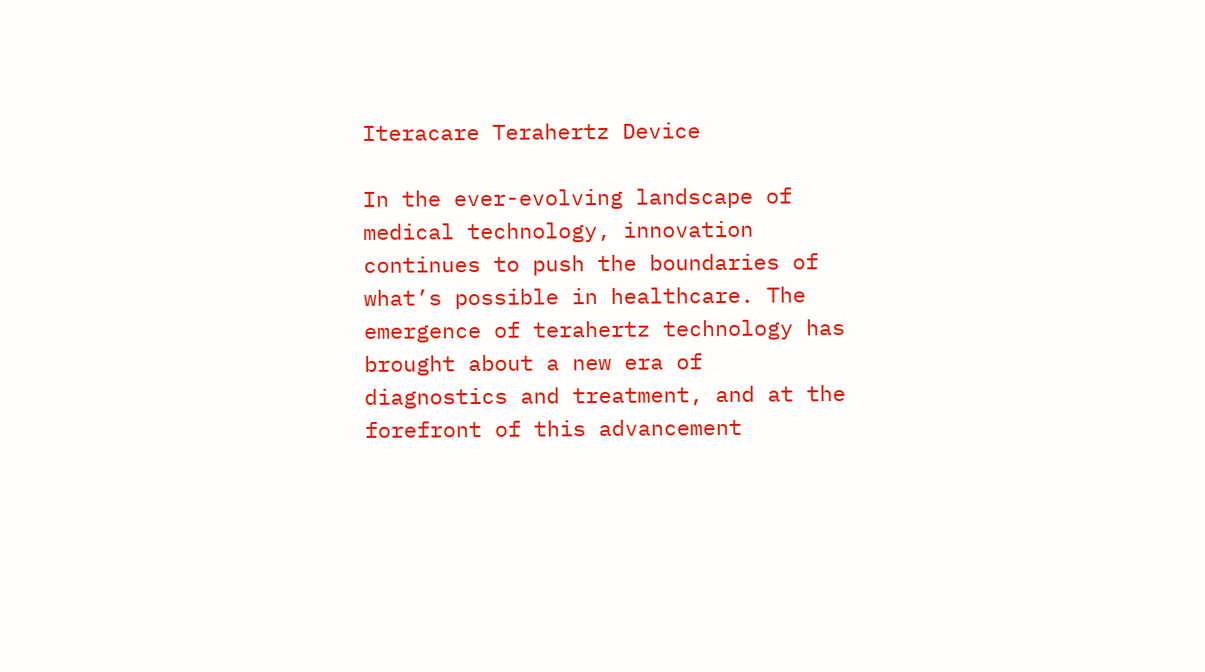Iteracare Terahertz Device

In the ever-evolving landscape of medical technology, innovation continues to push the boundaries of what’s possible in healthcare. The emergence of terahertz technology has brought about a new era of diagnostics and treatment, and at the forefront of this advancement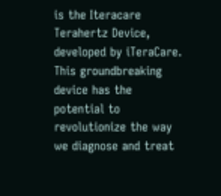is the Iteracare Terahertz Device, developed by iTeraCare. This groundbreaking device has the potential to revolutionize the way we diagnose and treat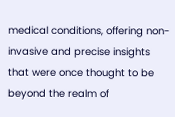medical conditions, offering non-invasive and precise insights that were once thought to be beyond the realm of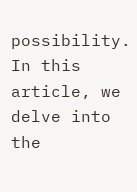possibility. In this article, we delve into the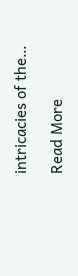intricacies of the…

Read More